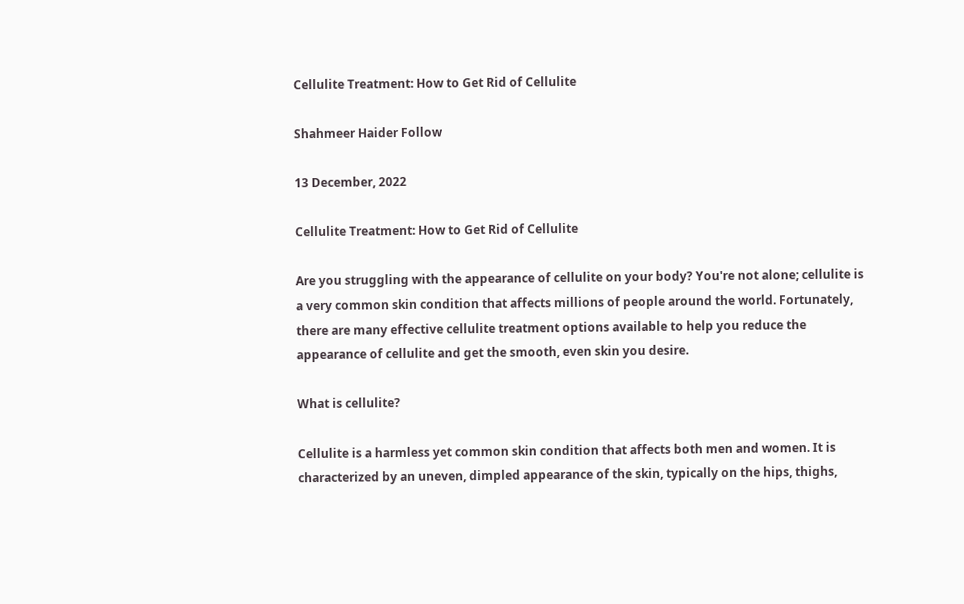Cellulite Treatment: How to Get Rid of Cellulite

Shahmeer Haider Follow

13 December, 2022

Cellulite Treatment: How to Get Rid of Cellulite

Are you struggling with the appearance of cellulite on your body? You're not alone; cellulite is a very common skin condition that affects millions of people around the world. Fortunately, there are many effective cellulite treatment options available to help you reduce the appearance of cellulite and get the smooth, even skin you desire.

What is cellulite?

Cellulite is a harmless yet common skin condition that affects both men and women. It is characterized by an uneven, dimpled appearance of the skin, typically on the hips, thighs,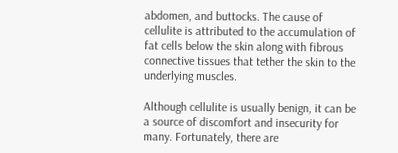abdomen, and buttocks. The cause of cellulite is attributed to the accumulation of fat cells below the skin along with fibrous connective tissues that tether the skin to the underlying muscles.

Although cellulite is usually benign, it can be a source of discomfort and insecurity for many. Fortunately, there are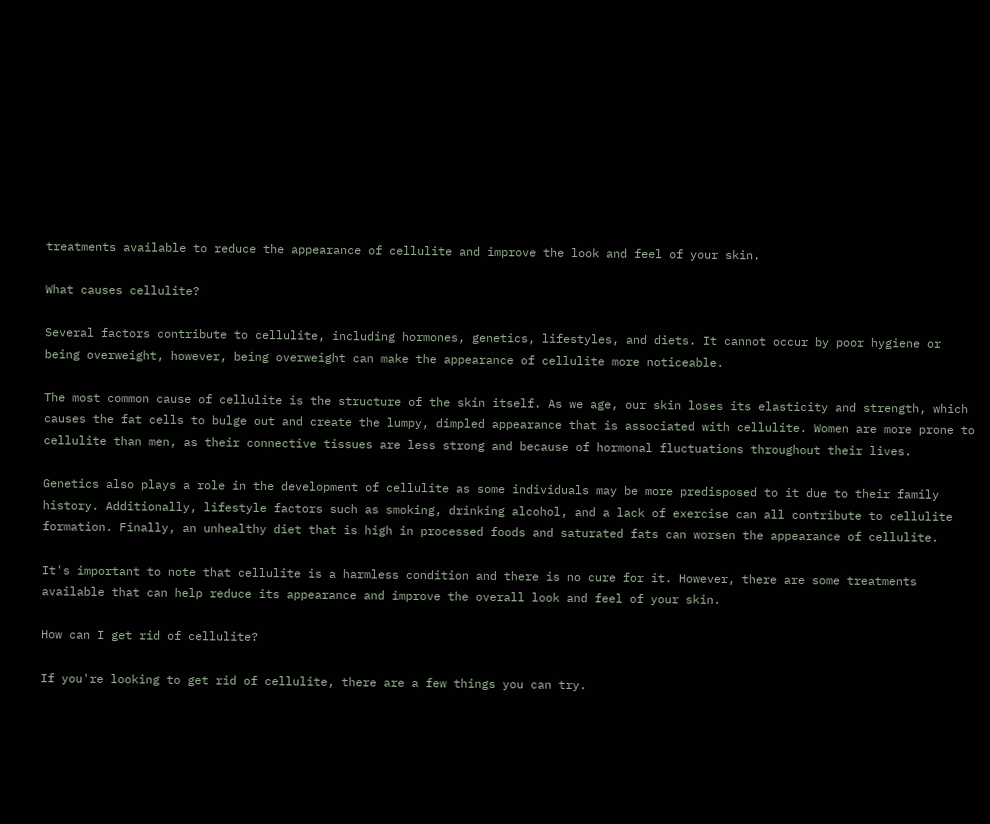treatments available to reduce the appearance of cellulite and improve the look and feel of your skin.

What causes cellulite?

Several factors contribute to cellulite, including hormones, genetics, lifestyles, and diets. It cannot occur by poor hygiene or being overweight, however, being overweight can make the appearance of cellulite more noticeable.

The most common cause of cellulite is the structure of the skin itself. As we age, our skin loses its elasticity and strength, which causes the fat cells to bulge out and create the lumpy, dimpled appearance that is associated with cellulite. Women are more prone to cellulite than men, as their connective tissues are less strong and because of hormonal fluctuations throughout their lives.

Genetics also plays a role in the development of cellulite as some individuals may be more predisposed to it due to their family history. Additionally, lifestyle factors such as smoking, drinking alcohol, and a lack of exercise can all contribute to cellulite formation. Finally, an unhealthy diet that is high in processed foods and saturated fats can worsen the appearance of cellulite.

It's important to note that cellulite is a harmless condition and there is no cure for it. However, there are some treatments available that can help reduce its appearance and improve the overall look and feel of your skin.

How can I get rid of cellulite?

If you're looking to get rid of cellulite, there are a few things you can try.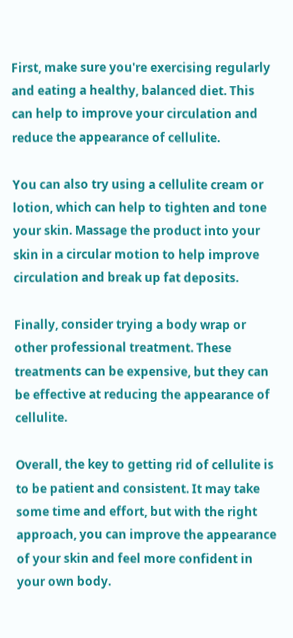First, make sure you're exercising regularly and eating a healthy, balanced diet. This can help to improve your circulation and reduce the appearance of cellulite.

You can also try using a cellulite cream or lotion, which can help to tighten and tone your skin. Massage the product into your skin in a circular motion to help improve circulation and break up fat deposits.

Finally, consider trying a body wrap or other professional treatment. These treatments can be expensive, but they can be effective at reducing the appearance of cellulite.

Overall, the key to getting rid of cellulite is to be patient and consistent. It may take some time and effort, but with the right approach, you can improve the appearance of your skin and feel more confident in your own body.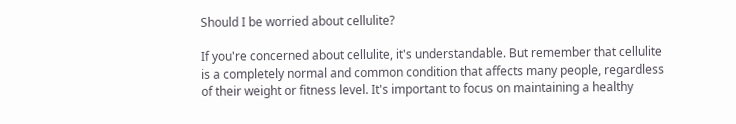Should I be worried about cellulite?

If you're concerned about cellulite, it's understandable. But remember that cellulite is a completely normal and common condition that affects many people, regardless of their weight or fitness level. It's important to focus on maintaining a healthy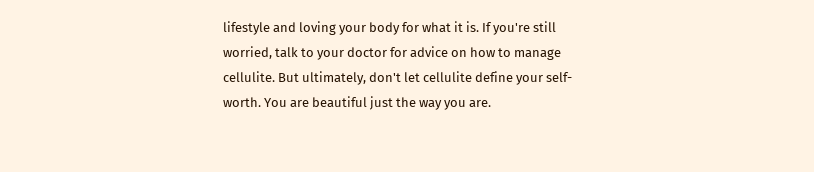lifestyle and loving your body for what it is. If you're still worried, talk to your doctor for advice on how to manage cellulite. But ultimately, don't let cellulite define your self-worth. You are beautiful just the way you are.